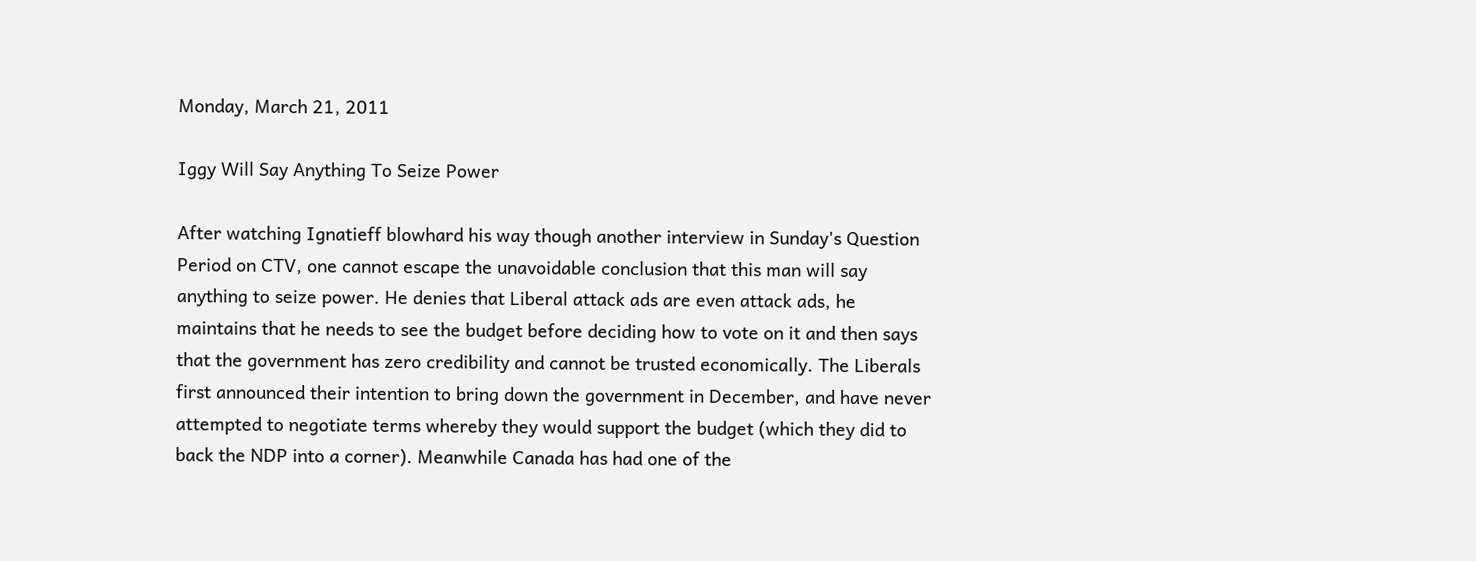Monday, March 21, 2011

Iggy Will Say Anything To Seize Power

After watching Ignatieff blowhard his way though another interview in Sunday's Question Period on CTV, one cannot escape the unavoidable conclusion that this man will say anything to seize power. He denies that Liberal attack ads are even attack ads, he maintains that he needs to see the budget before deciding how to vote on it and then says that the government has zero credibility and cannot be trusted economically. The Liberals first announced their intention to bring down the government in December, and have never attempted to negotiate terms whereby they would support the budget (which they did to back the NDP into a corner). Meanwhile Canada has had one of the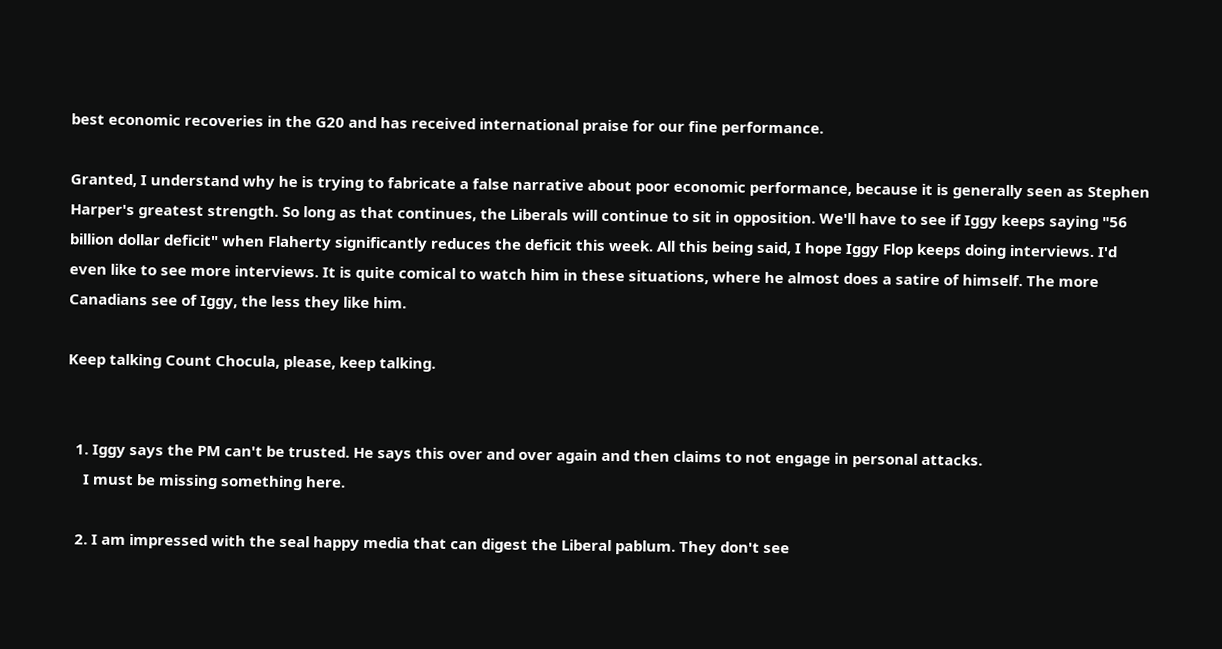best economic recoveries in the G20 and has received international praise for our fine performance.

Granted, I understand why he is trying to fabricate a false narrative about poor economic performance, because it is generally seen as Stephen Harper's greatest strength. So long as that continues, the Liberals will continue to sit in opposition. We'll have to see if Iggy keeps saying "56 billion dollar deficit" when Flaherty significantly reduces the deficit this week. All this being said, I hope Iggy Flop keeps doing interviews. I'd even like to see more interviews. It is quite comical to watch him in these situations, where he almost does a satire of himself. The more Canadians see of Iggy, the less they like him.

Keep talking Count Chocula, please, keep talking.


  1. Iggy says the PM can't be trusted. He says this over and over again and then claims to not engage in personal attacks.
    I must be missing something here.

  2. I am impressed with the seal happy media that can digest the Liberal pablum. They don't see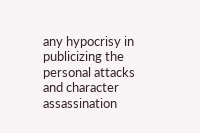any hypocrisy in publicizing the personal attacks and character assassination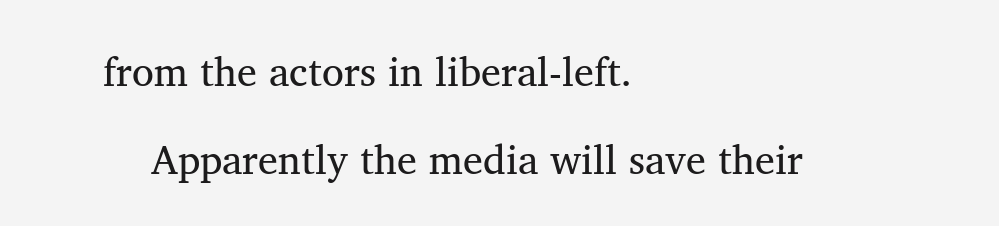from the actors in liberal-left.

    Apparently the media will save their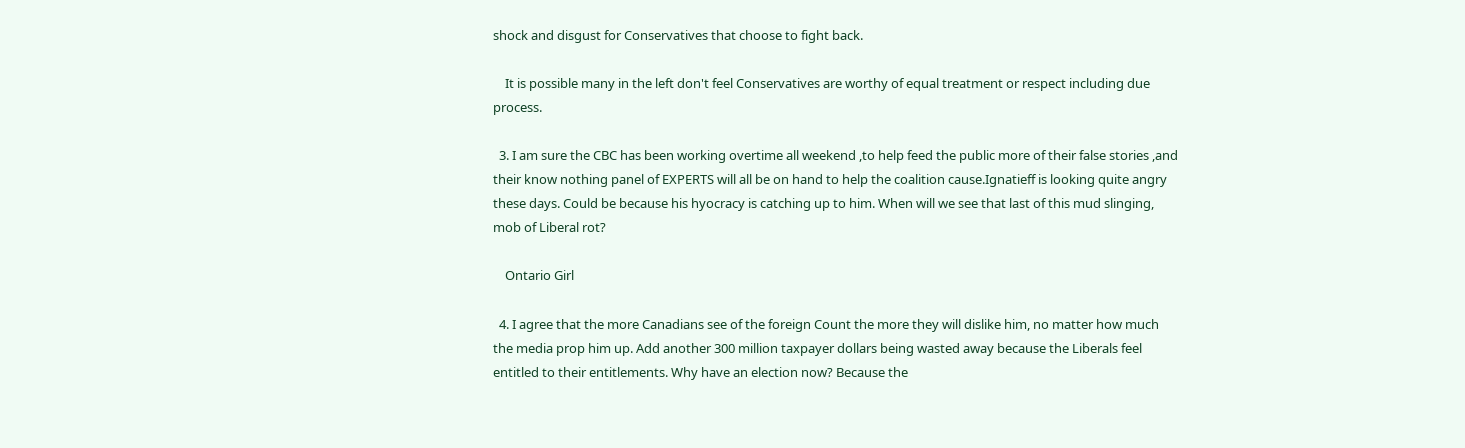shock and disgust for Conservatives that choose to fight back.

    It is possible many in the left don't feel Conservatives are worthy of equal treatment or respect including due process.

  3. I am sure the CBC has been working overtime all weekend ,to help feed the public more of their false stories ,and their know nothing panel of EXPERTS will all be on hand to help the coalition cause.Ignatieff is looking quite angry these days. Could be because his hyocracy is catching up to him. When will we see that last of this mud slinging, mob of Liberal rot?

    Ontario Girl

  4. I agree that the more Canadians see of the foreign Count the more they will dislike him, no matter how much the media prop him up. Add another 300 million taxpayer dollars being wasted away because the Liberals feel entitled to their entitlements. Why have an election now? Because the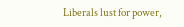Liberals lust for power,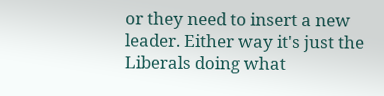or they need to insert a new leader. Either way it's just the Liberals doing what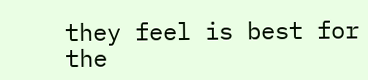they feel is best for the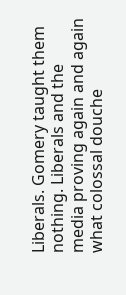Liberals. Gomery taught them nothing. Liberals and the media proving again and again what colossal douche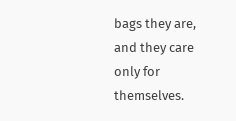bags they are, and they care only for themselves.